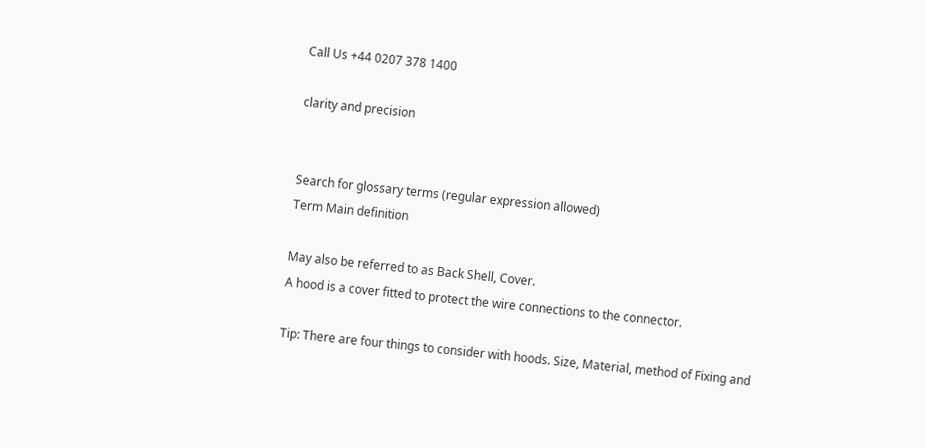Call Us +44 0207 378 1400

clarity and precision


Search for glossary terms (regular expression allowed)
Term Main definition

May also be referred to as Back Shell, Cover.
A hood is a cover fitted to protect the wire connections to the connector.

Tip: There are four things to consider with hoods. Size, Material, method of Fixing and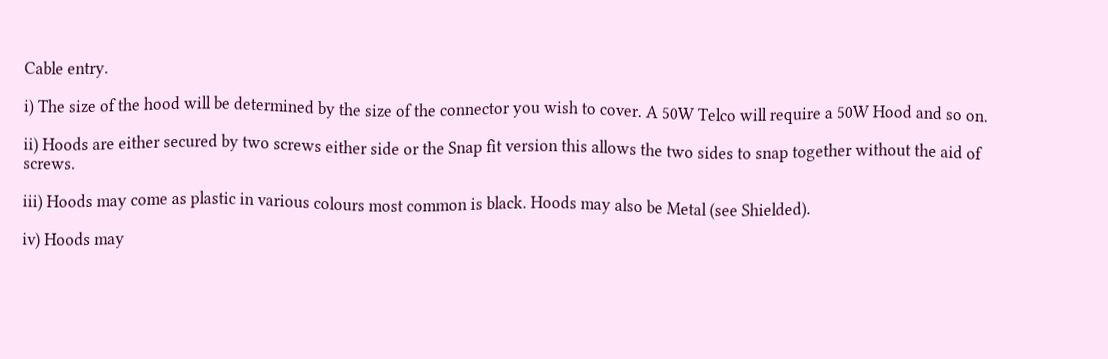Cable entry.

i) The size of the hood will be determined by the size of the connector you wish to cover. A 50W Telco will require a 50W Hood and so on.

ii) Hoods are either secured by two screws either side or the Snap fit version this allows the two sides to snap together without the aid of screws.

iii) Hoods may come as plastic in various colours most common is black. Hoods may also be Metal (see Shielded).

iv) Hoods may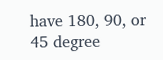have 180, 90, or 45 degree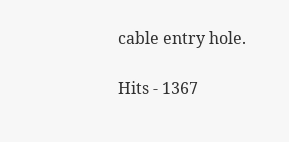cable entry hole.

Hits - 1367